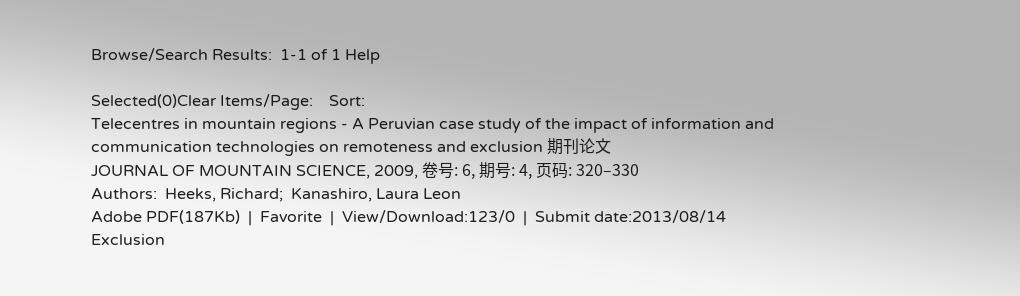Browse/Search Results:  1-1 of 1 Help

Selected(0)Clear Items/Page:    Sort:
Telecentres in mountain regions - A Peruvian case study of the impact of information and communication technologies on remoteness and exclusion 期刊论文
JOURNAL OF MOUNTAIN SCIENCE, 2009, 卷号: 6, 期号: 4, 页码: 320–330
Authors:  Heeks, Richard;  Kanashiro, Laura Leon
Adobe PDF(187Kb)  |  Favorite  |  View/Download:123/0  |  Submit date:2013/08/14
Exclusion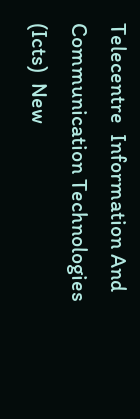Telecentre  Information And Communication Technologies (Icts)  New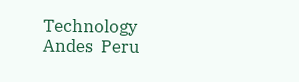Technology  Andes  Peru